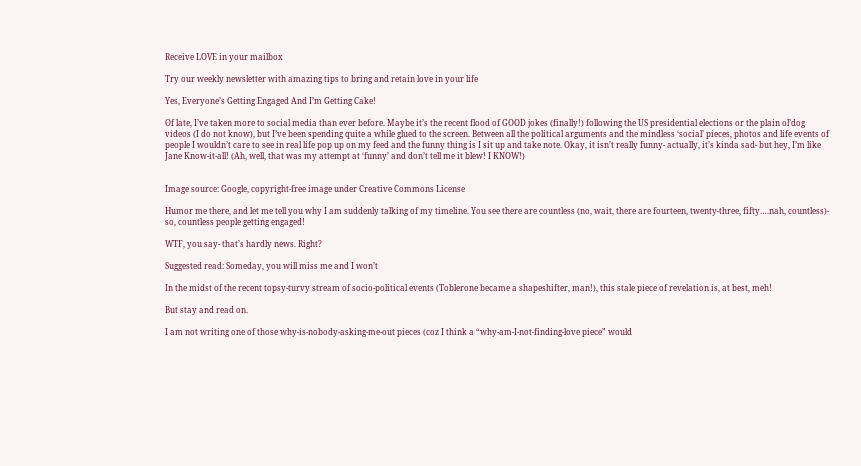Receive LOVE in your mailbox

Try our weekly newsletter with amazing tips to bring and retain love in your life

Yes, Everyone’s Getting Engaged And I’m Getting Cake!

Of late, I’ve taken more to social media than ever before. Maybe it’s the recent flood of GOOD jokes (finally!) following the US presidential elections or the plain ol’dog videos (I do not know), but I’ve been spending quite a while glued to the screen. Between all the political arguments and the mindless ‘social’ pieces, photos and life events of people I wouldn’t care to see in real life pop up on my feed and the funny thing is I sit up and take note. Okay, it isn’t really funny- actually, it’s kinda sad- but hey, I’m like Jane Know-it-all! (Ah, well, that was my attempt at ‘funny’ and don’t tell me it blew! I KNOW!)


Image source: Google, copyright-free image under Creative Commons License

Humor me there, and let me tell you why I am suddenly talking of my timeline. You see there are countless (no, wait, there are fourteen, twenty-three, fifty….nah, countless)- so, countless people getting engaged!

WTF, you say- that’s hardly news. Right?

Suggested read: Someday, you will miss me and I won’t

In the midst of the recent topsy-turvy stream of socio-political events (Toblerone became a shapeshifter, man!), this stale piece of revelation is, at best, meh!

But stay and read on.

I am not writing one of those why-is-nobody-asking-me-out pieces (coz I think a “why-am-I-not-finding-love piece” would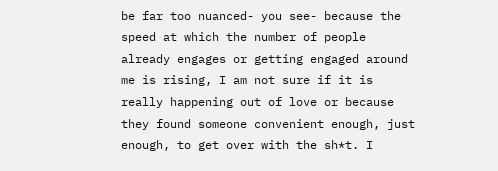be far too nuanced- you see- because the speed at which the number of people already engages or getting engaged around me is rising, I am not sure if it is really happening out of love or because they found someone convenient enough, just enough, to get over with the sh*t. I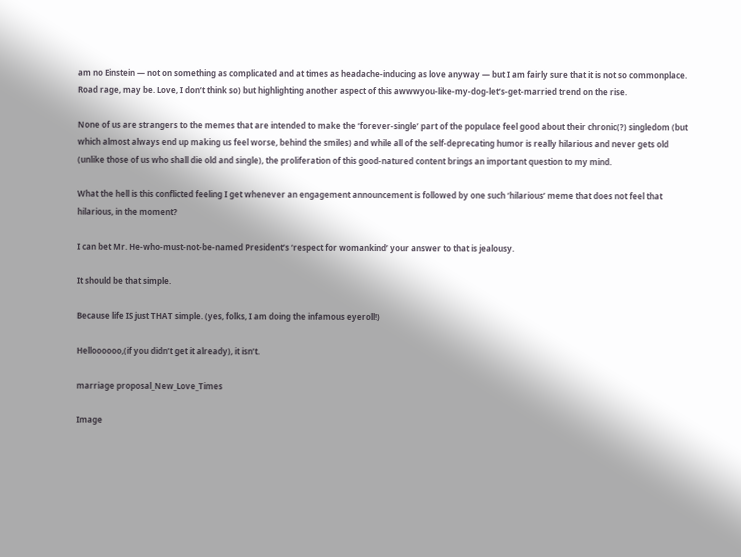am no Einstein — not on something as complicated and at times as headache-inducing as love anyway — but I am fairly sure that it is not so commonplace. Road rage, may be. Love, I don’t think so) but highlighting another aspect of this awwwyou-like-my-dog-let’s-get-married trend on the rise.

None of us are strangers to the memes that are intended to make the ‘forever-single’ part of the populace feel good about their chronic(?) singledom (but which almost always end up making us feel worse, behind the smiles) and while all of the self-deprecating humor is really hilarious and never gets old (unlike those of us who shall die old and single), the proliferation of this good-natured content brings an important question to my mind.

What the hell is this conflicted feeling I get whenever an engagement announcement is followed by one such ‘hilarious’ meme that does not feel that hilarious, in the moment?

I can bet Mr. He-who-must-not-be-named President’s ‘respect for womankind’ your answer to that is jealousy.

It should be that simple.

Because life IS just THAT simple. (yes, folks, I am doing the infamous eyeroll!)

Helloooooo,(if you didn’t get it already), it isn’t.

marriage proposal_New_Love_Times

Image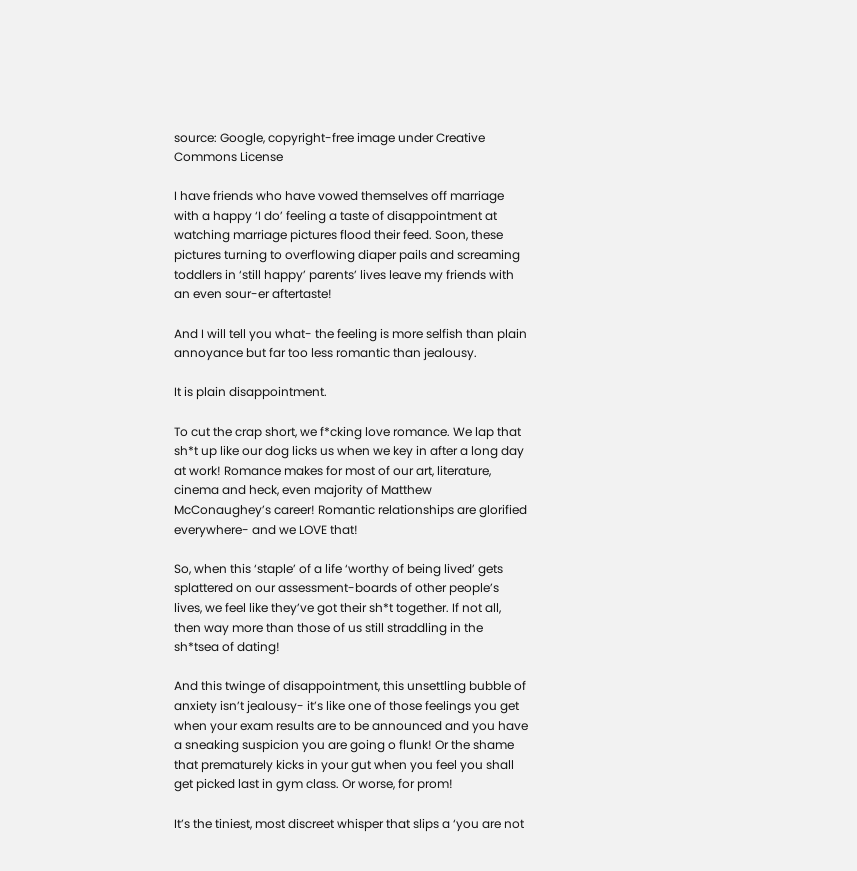source: Google, copyright-free image under Creative Commons License

I have friends who have vowed themselves off marriage with a happy ‘I do’ feeling a taste of disappointment at watching marriage pictures flood their feed. Soon, these pictures turning to overflowing diaper pails and screaming toddlers in ‘still happy’ parents’ lives leave my friends with an even sour-er aftertaste!

And I will tell you what- the feeling is more selfish than plain annoyance but far too less romantic than jealousy.

It is plain disappointment.

To cut the crap short, we f*cking love romance. We lap that sh*t up like our dog licks us when we key in after a long day at work! Romance makes for most of our art, literature, cinema and heck, even majority of Matthew McConaughey’s career! Romantic relationships are glorified everywhere- and we LOVE that!

So, when this ‘staple’ of a life ‘worthy of being lived’ gets splattered on our assessment-boards of other people’s lives, we feel like they’ve got their sh*t together. If not all, then way more than those of us still straddling in the sh*tsea of dating!

And this twinge of disappointment, this unsettling bubble of anxiety isn’t jealousy- it’s like one of those feelings you get when your exam results are to be announced and you have a sneaking suspicion you are going o flunk! Or the shame that prematurely kicks in your gut when you feel you shall get picked last in gym class. Or worse, for prom!

It’s the tiniest, most discreet whisper that slips a ‘you are not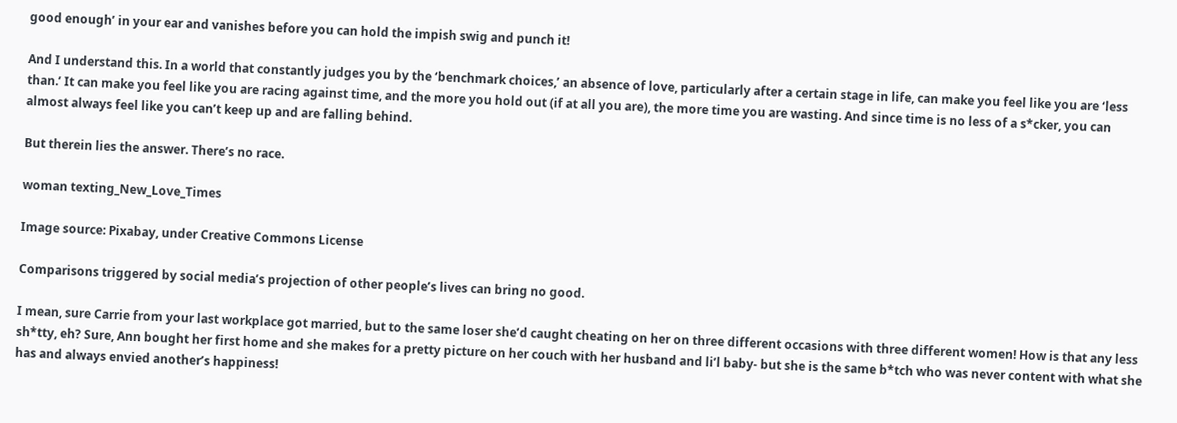good enough’ in your ear and vanishes before you can hold the impish swig and punch it!

And I understand this. In a world that constantly judges you by the ‘benchmark choices,’ an absence of love, particularly after a certain stage in life, can make you feel like you are ‘less than.’ It can make you feel like you are racing against time, and the more you hold out (if at all you are), the more time you are wasting. And since time is no less of a s*cker, you can almost always feel like you can’t keep up and are falling behind.

But therein lies the answer. There’s no race.

woman texting_New_Love_Times

Image source: Pixabay, under Creative Commons License

Comparisons triggered by social media’s projection of other people’s lives can bring no good.

I mean, sure Carrie from your last workplace got married, but to the same loser she’d caught cheating on her on three different occasions with three different women! How is that any less sh*tty, eh? Sure, Ann bought her first home and she makes for a pretty picture on her couch with her husband and li’l baby- but she is the same b*tch who was never content with what she has and always envied another’s happiness!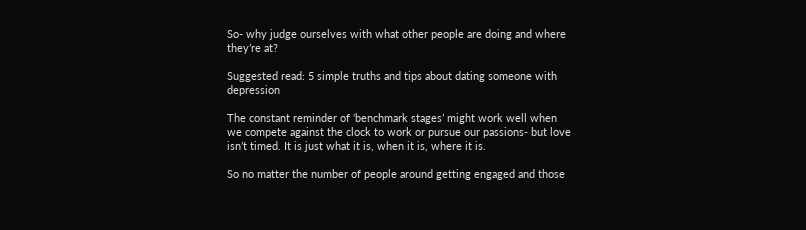So- why judge ourselves with what other people are doing and where they’re at?

Suggested read: 5 simple truths and tips about dating someone with depression

The constant reminder of ‘benchmark stages’ might work well when we compete against the clock to work or pursue our passions- but love isn’t timed. It is just what it is, when it is, where it is.

So no matter the number of people around getting engaged and those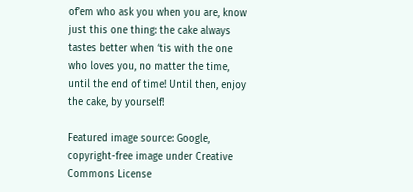of’em who ask you when you are, know just this one thing: the cake always tastes better when ‘tis with the one who loves you, no matter the time, until the end of time! Until then, enjoy the cake, by yourself!

Featured image source: Google, copyright-free image under Creative Commons License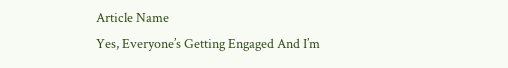Article Name
Yes, Everyone’s Getting Engaged And I’m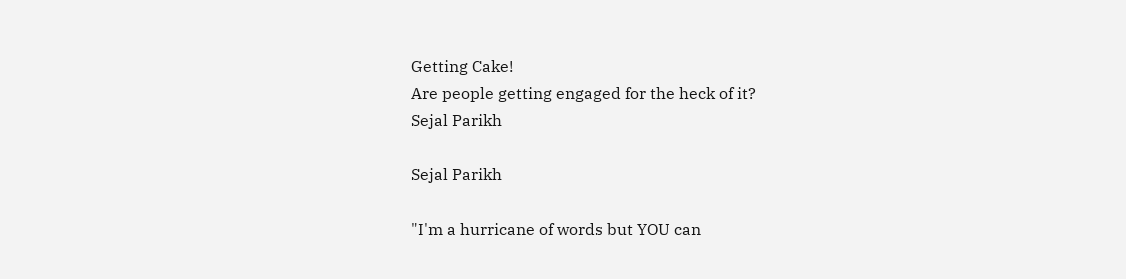Getting Cake!
Are people getting engaged for the heck of it?
Sejal Parikh

Sejal Parikh

"I'm a hurricane of words but YOU can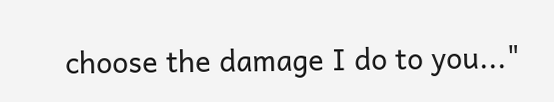choose the damage I do to you..."